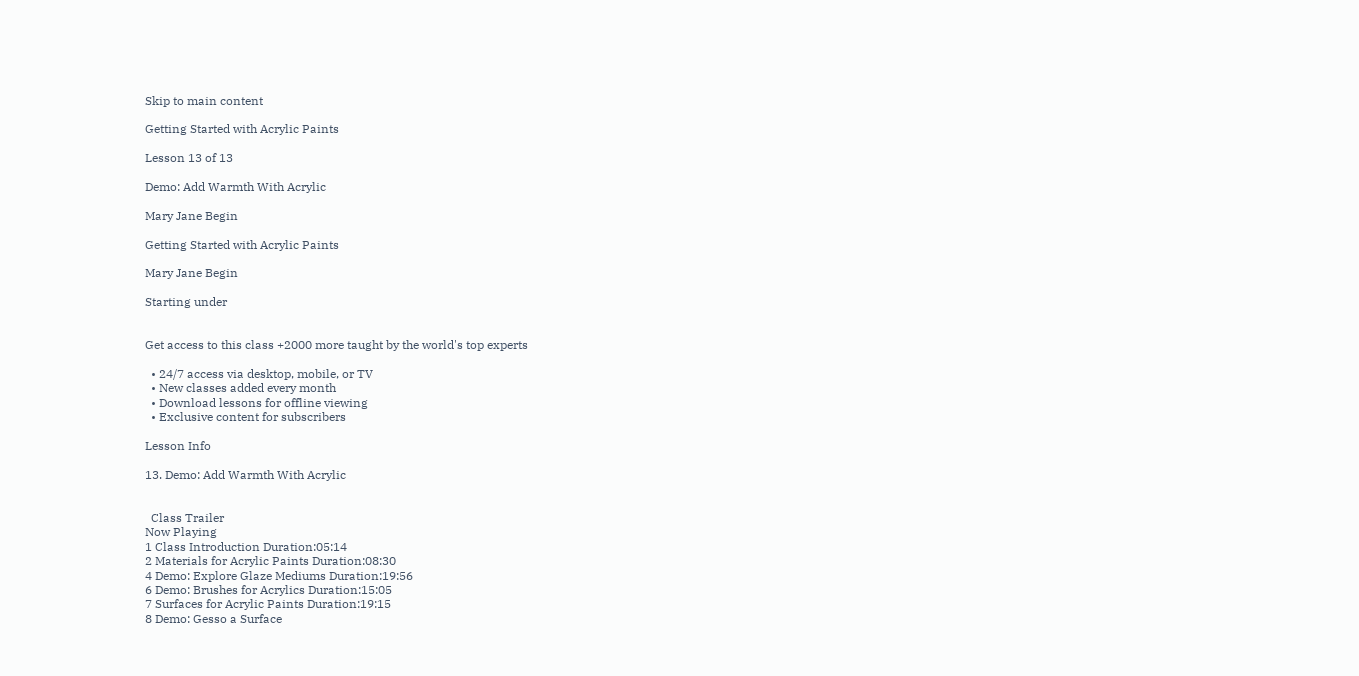Skip to main content

Getting Started with Acrylic Paints

Lesson 13 of 13

Demo: Add Warmth With Acrylic

Mary Jane Begin

Getting Started with Acrylic Paints

Mary Jane Begin

Starting under


Get access to this class +2000 more taught by the world's top experts

  • 24/7 access via desktop, mobile, or TV
  • New classes added every month
  • Download lessons for offline viewing
  • Exclusive content for subscribers

Lesson Info

13. Demo: Add Warmth With Acrylic


  Class Trailer
Now Playing
1 Class Introduction Duration:05:14
2 Materials for Acrylic Paints Duration:08:30
4 Demo: Explore Glaze Mediums Duration:19:56
6 Demo: Brushes for Acrylics Duration:15:05
7 Surfaces for Acrylic Paints Duration:19:15
8 Demo: Gesso a Surface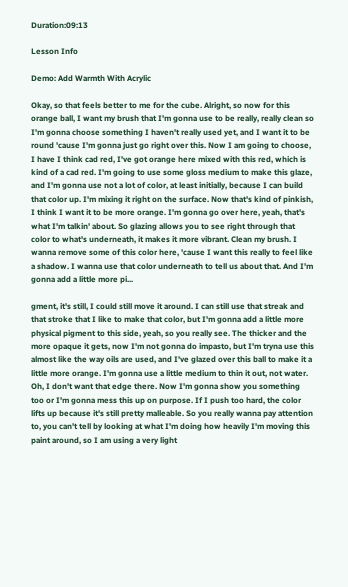Duration:09:13

Lesson Info

Demo: Add Warmth With Acrylic

Okay, so that feels better to me for the cube. Alright, so now for this orange ball, I want my brush that I'm gonna use to be really, really clean so I'm gonna choose something I haven't really used yet, and I want it to be round 'cause I'm gonna just go right over this. Now I am going to choose, I have I think cad red, I've got orange here mixed with this red, which is kind of a cad red. I'm going to use some gloss medium to make this glaze, and I'm gonna use not a lot of color, at least initially, because I can build that color up. I'm mixing it right on the surface. Now that's kind of pinkish, I think I want it to be more orange. I'm gonna go over here, yeah, that's what I'm talkin' about. So glazing allows you to see right through that color to what's underneath, it makes it more vibrant. Clean my brush. I wanna remove some of this color here, 'cause I want this really to feel like a shadow. I wanna use that color underneath to tell us about that. And I'm gonna add a little more pi...

gment, it's still, I could still move it around. I can still use that streak and that stroke that I like to make that color, but I'm gonna add a little more physical pigment to this side, yeah, so you really see. The thicker and the more opaque it gets, now I'm not gonna do impasto, but I'm tryna use this almost like the way oils are used, and I've glazed over this ball to make it a little more orange. I'm gonna use a little medium to thin it out, not water. Oh, I don't want that edge there. Now I'm gonna show you something too or I'm gonna mess this up on purpose. If I push too hard, the color lifts up because it's still pretty malleable. So you really wanna pay attention to, you can't tell by looking at what I'm doing how heavily I'm moving this paint around, so I am using a very light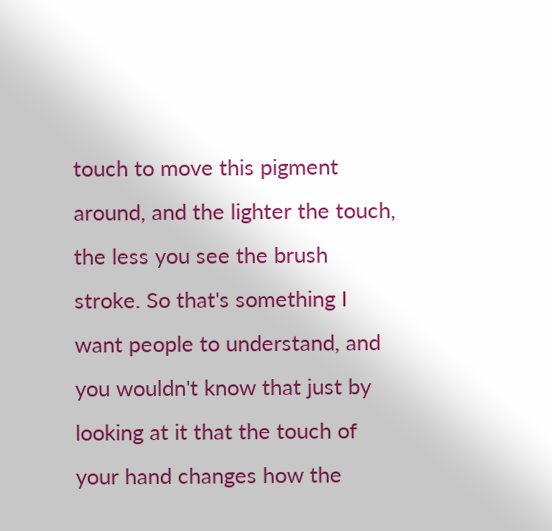touch to move this pigment around, and the lighter the touch, the less you see the brush stroke. So that's something I want people to understand, and you wouldn't know that just by looking at it that the touch of your hand changes how the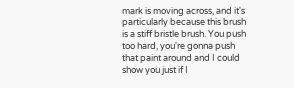mark is moving across, and it's particularly because this brush is a stiff bristle brush. You push too hard, you're gonna push that paint around and I could show you just if I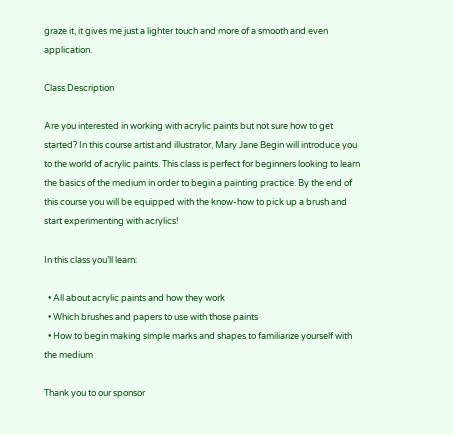graze it, it gives me just a lighter touch and more of a smooth and even application.

Class Description

Are you interested in working with acrylic paints but not sure how to get started? In this course artist and illustrator, Mary Jane Begin will introduce you to the world of acrylic paints. This class is perfect for beginners looking to learn the basics of the medium in order to begin a painting practice. By the end of this course you will be equipped with the know-how to pick up a brush and start experimenting with acrylics!

In this class you’ll learn:

  • All about acrylic paints and how they work
  • Which brushes and papers to use with those paints
  • How to begin making simple marks and shapes to familiarize yourself with the medium

Thank you to our sponsor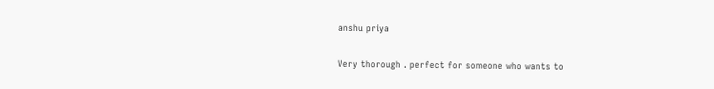anshu priya

Very thorough . perfect for someone who wants to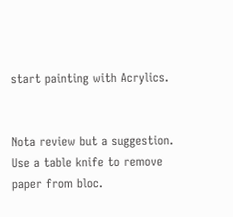start painting with Acrylics.


Nota review but a suggestion. Use a table knife to remove paper from bloc.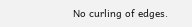No curling of edges.